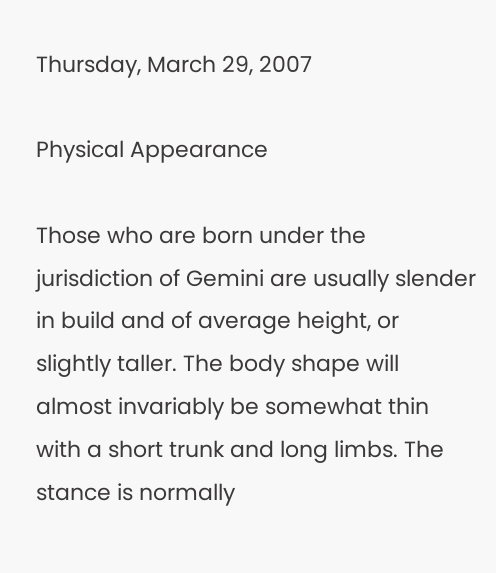Thursday, March 29, 2007

Physical Appearance

Those who are born under the jurisdiction of Gemini are usually slender in build and of average height, or slightly taller. The body shape will almost invariably be somewhat thin with a short trunk and long limbs. The stance is normally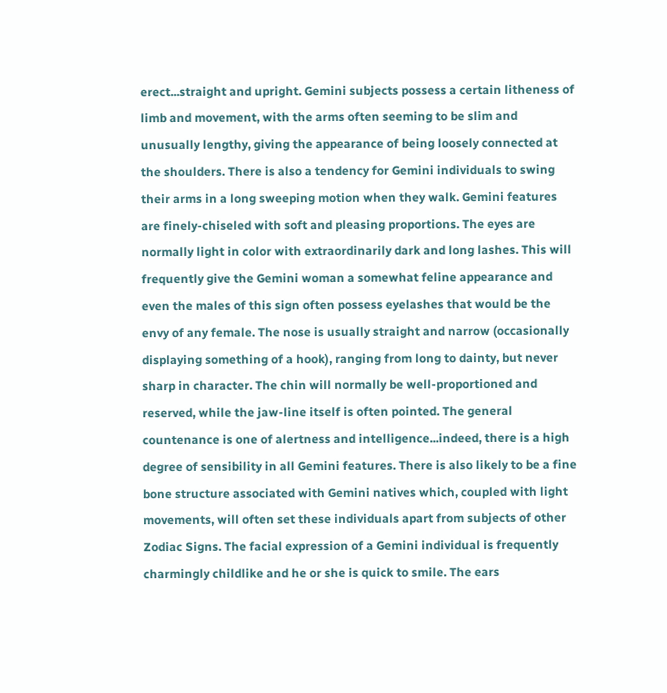erect...straight and upright. Gemini subjects possess a certain litheness of limb and movement, with the arms often seeming to be slim and unusually lengthy, giving the appearance of being loosely connected at the shoulders. There is also a tendency for Gemini individuals to swing their arms in a long sweeping motion when they walk. Gemini features are finely-chiseled with soft and pleasing proportions. The eyes are normally light in color with extraordinarily dark and long lashes. This will frequently give the Gemini woman a somewhat feline appearance and even the males of this sign often possess eyelashes that would be the envy of any female. The nose is usually straight and narrow (occasionally displaying something of a hook), ranging from long to dainty, but never sharp in character. The chin will normally be well-proportioned and reserved, while the jaw-line itself is often pointed. The general countenance is one of alertness and intelligence...indeed, there is a high degree of sensibility in all Gemini features. There is also likely to be a fine bone structure associated with Gemini natives which, coupled with light movements, will often set these individuals apart from subjects of other Zodiac Signs. The facial expression of a Gemini individual is frequently charmingly childlike and he or she is quick to smile. The ears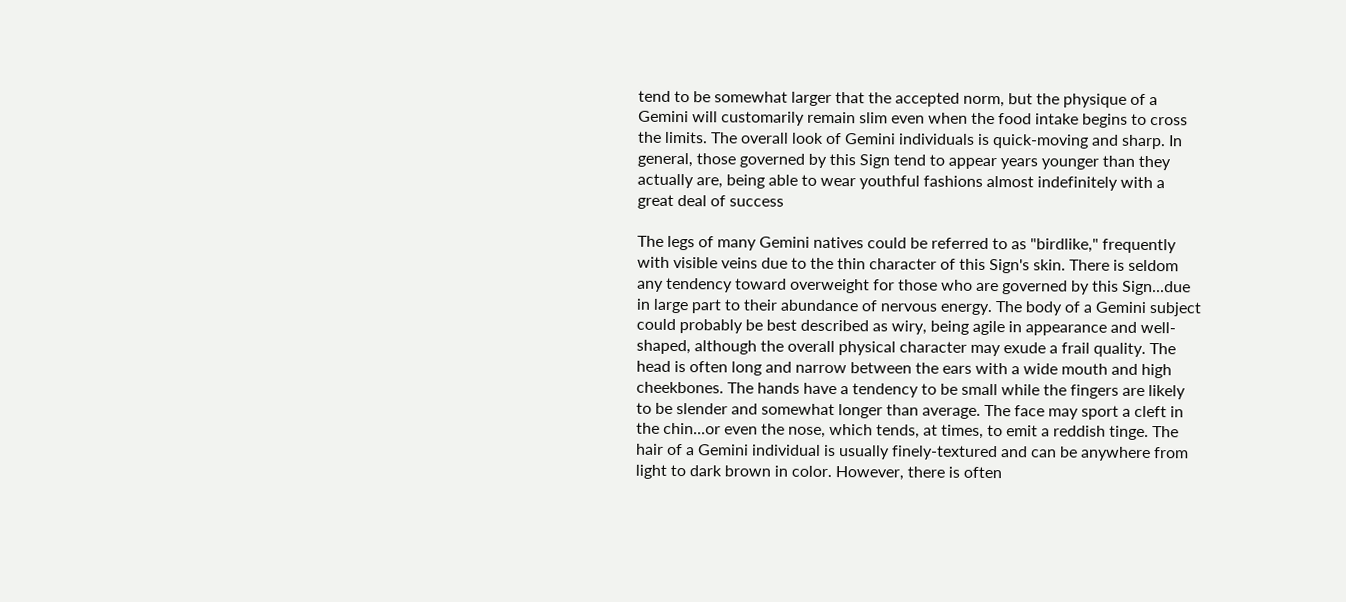tend to be somewhat larger that the accepted norm, but the physique of a Gemini will customarily remain slim even when the food intake begins to cross the limits. The overall look of Gemini individuals is quick-moving and sharp. In general, those governed by this Sign tend to appear years younger than they actually are, being able to wear youthful fashions almost indefinitely with a great deal of success

The legs of many Gemini natives could be referred to as "birdlike," frequently with visible veins due to the thin character of this Sign's skin. There is seldom any tendency toward overweight for those who are governed by this Sign...due in large part to their abundance of nervous energy. The body of a Gemini subject could probably be best described as wiry, being agile in appearance and well-shaped, although the overall physical character may exude a frail quality. The head is often long and narrow between the ears with a wide mouth and high cheekbones. The hands have a tendency to be small while the fingers are likely to be slender and somewhat longer than average. The face may sport a cleft in the chin...or even the nose, which tends, at times, to emit a reddish tinge. The hair of a Gemini individual is usually finely-textured and can be anywhere from light to dark brown in color. However, there is often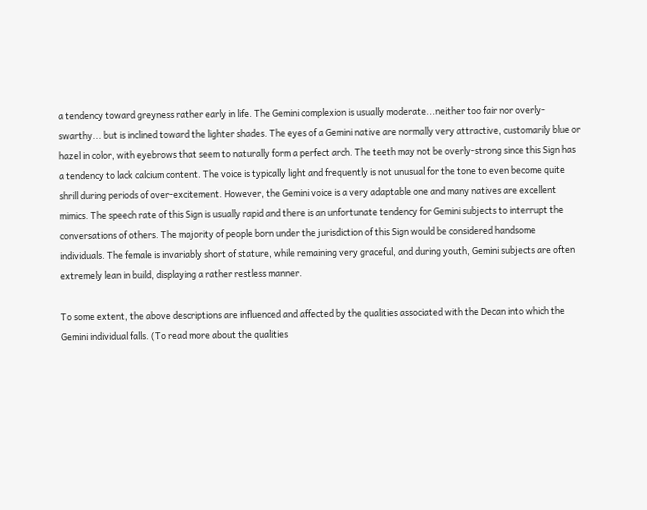a tendency toward greyness rather early in life. The Gemini complexion is usually moderate...neither too fair nor overly-swarthy... but is inclined toward the lighter shades. The eyes of a Gemini native are normally very attractive, customarily blue or hazel in color, with eyebrows that seem to naturally form a perfect arch. The teeth may not be overly-strong since this Sign has a tendency to lack calcium content. The voice is typically light and frequently is not unusual for the tone to even become quite shrill during periods of over-excitement. However, the Gemini voice is a very adaptable one and many natives are excellent mimics. The speech rate of this Sign is usually rapid and there is an unfortunate tendency for Gemini subjects to interrupt the conversations of others. The majority of people born under the jurisdiction of this Sign would be considered handsome individuals. The female is invariably short of stature, while remaining very graceful, and during youth, Gemini subjects are often extremely lean in build, displaying a rather restless manner.

To some extent, the above descriptions are influenced and affected by the qualities associated with the Decan into which the Gemini individual falls. (To read more about the qualities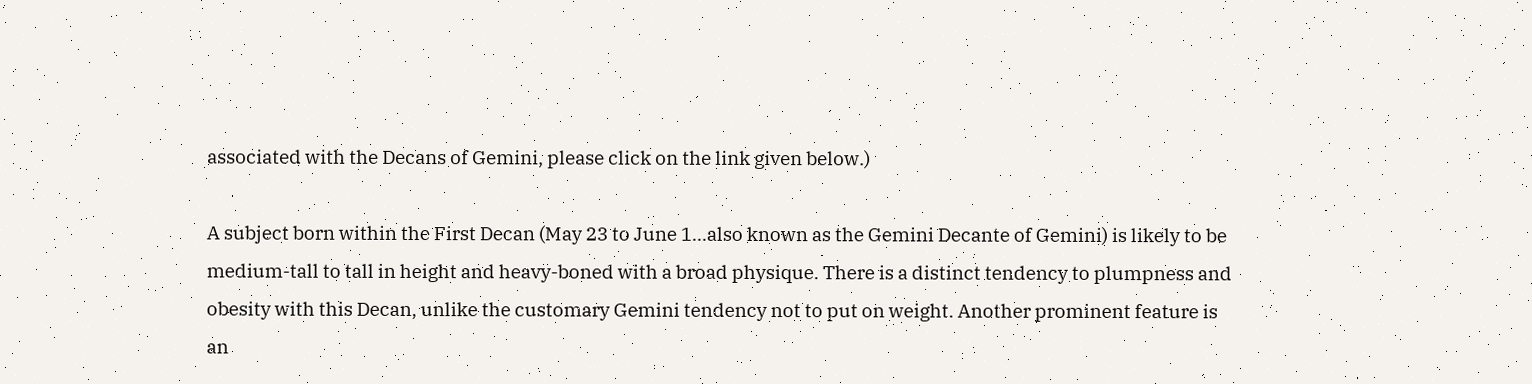associated with the Decans of Gemini, please click on the link given below.)

A subject born within the First Decan (May 23 to June 1...also known as the Gemini Decante of Gemini) is likely to be medium-tall to tall in height and heavy-boned with a broad physique. There is a distinct tendency to plumpness and obesity with this Decan, unlike the customary Gemini tendency not to put on weight. Another prominent feature is an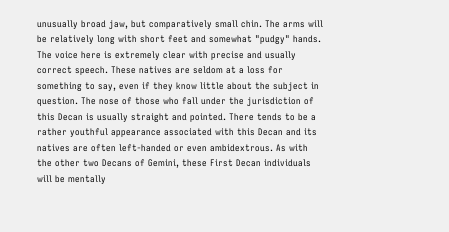unusually broad jaw, but comparatively small chin. The arms will be relatively long with short feet and somewhat "pudgy" hands. The voice here is extremely clear with precise and usually correct speech. These natives are seldom at a loss for something to say, even if they know little about the subject in question. The nose of those who fall under the jurisdiction of this Decan is usually straight and pointed. There tends to be a rather youthful appearance associated with this Decan and its natives are often left-handed or even ambidextrous. As with the other two Decans of Gemini, these First Decan individuals will be mentally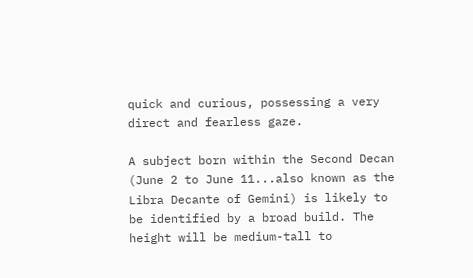quick and curious, possessing a very direct and fearless gaze.

A subject born within the Second Decan (June 2 to June 11...also known as the Libra Decante of Gemini) is likely to be identified by a broad build. The height will be medium-tall to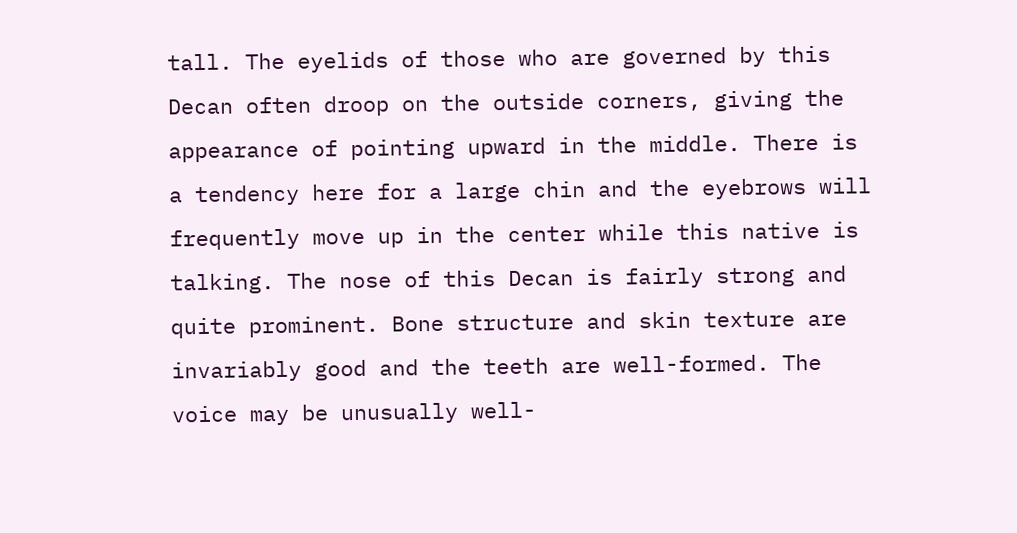tall. The eyelids of those who are governed by this Decan often droop on the outside corners, giving the appearance of pointing upward in the middle. There is a tendency here for a large chin and the eyebrows will frequently move up in the center while this native is talking. The nose of this Decan is fairly strong and quite prominent. Bone structure and skin texture are invariably good and the teeth are well-formed. The voice may be unusually well-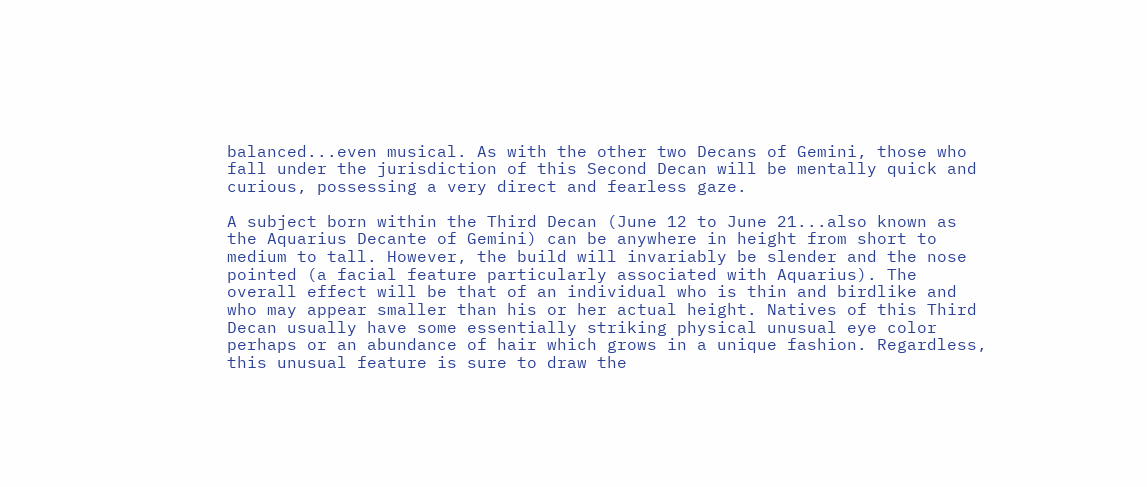balanced...even musical. As with the other two Decans of Gemini, those who fall under the jurisdiction of this Second Decan will be mentally quick and curious, possessing a very direct and fearless gaze.

A subject born within the Third Decan (June 12 to June 21...also known as the Aquarius Decante of Gemini) can be anywhere in height from short to medium to tall. However, the build will invariably be slender and the nose pointed (a facial feature particularly associated with Aquarius). The overall effect will be that of an individual who is thin and birdlike and who may appear smaller than his or her actual height. Natives of this Third Decan usually have some essentially striking physical unusual eye color perhaps or an abundance of hair which grows in a unique fashion. Regardless, this unusual feature is sure to draw the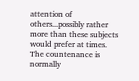attention of others...possibly rather more than these subjects would prefer at times. The countenance is normally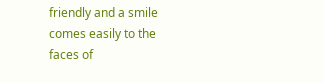friendly and a smile comes easily to the faces of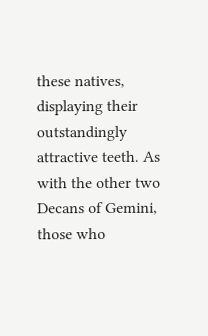these natives, displaying their outstandingly attractive teeth. As with the other two Decans of Gemini, those who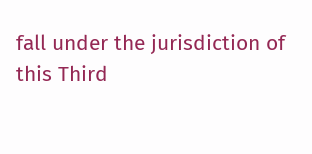fall under the jurisdiction of this Third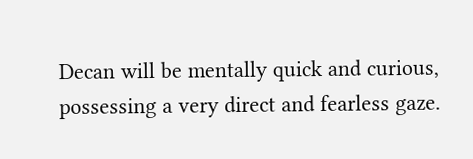Decan will be mentally quick and curious, possessing a very direct and fearless gaze.